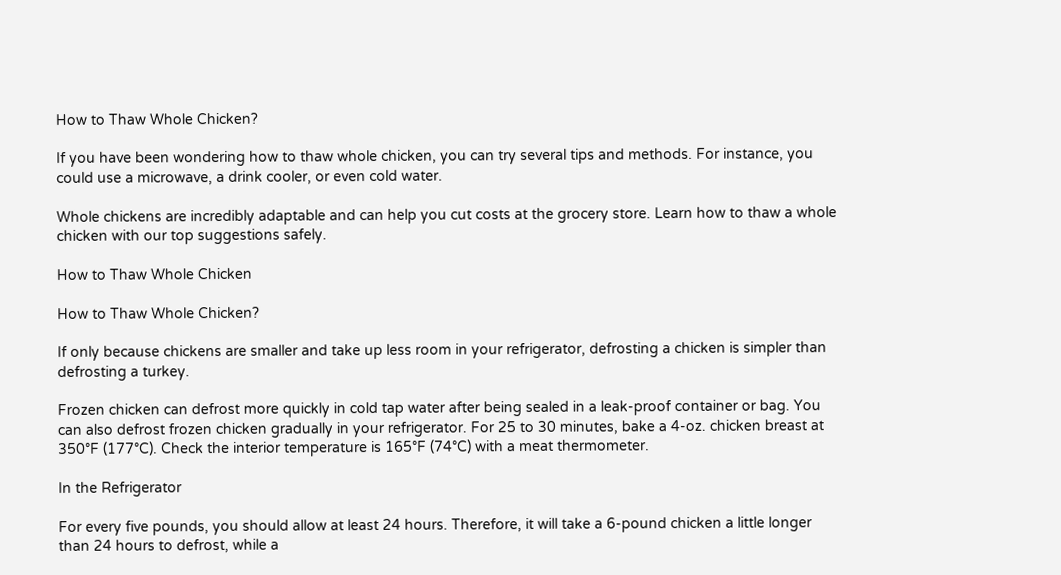How to Thaw Whole Chicken?

If you have been wondering how to thaw whole chicken, you can try several tips and methods. For instance, you could use a microwave, a drink cooler, or even cold water.

Whole chickens are incredibly adaptable and can help you cut costs at the grocery store. Learn how to thaw a whole chicken with our top suggestions safely.

How to Thaw Whole Chicken

How to Thaw Whole Chicken?

If only because chickens are smaller and take up less room in your refrigerator, defrosting a chicken is simpler than defrosting a turkey.

Frozen chicken can defrost more quickly in cold tap water after being sealed in a leak-proof container or bag. You can also defrost frozen chicken gradually in your refrigerator. For 25 to 30 minutes, bake a 4-oz. chicken breast at 350°F (177°C). Check the interior temperature is 165°F (74°C) with a meat thermometer.

In the Refrigerator

For every five pounds, you should allow at least 24 hours. Therefore, it will take a 6-pound chicken a little longer than 24 hours to defrost, while a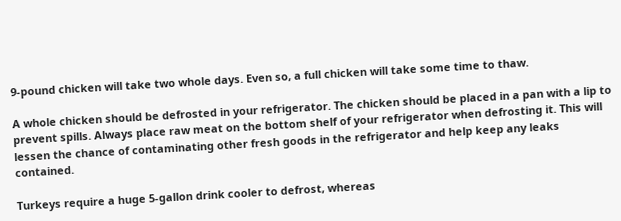9-pound chicken will take two whole days. Even so, a full chicken will take some time to thaw.

A whole chicken should be defrosted in your refrigerator. The chicken should be placed in a pan with a lip to prevent spills. Always place raw meat on the bottom shelf of your refrigerator when defrosting it. This will lessen the chance of contaminating other fresh goods in the refrigerator and help keep any leaks contained.

Turkeys require a huge 5-gallon drink cooler to defrost, whereas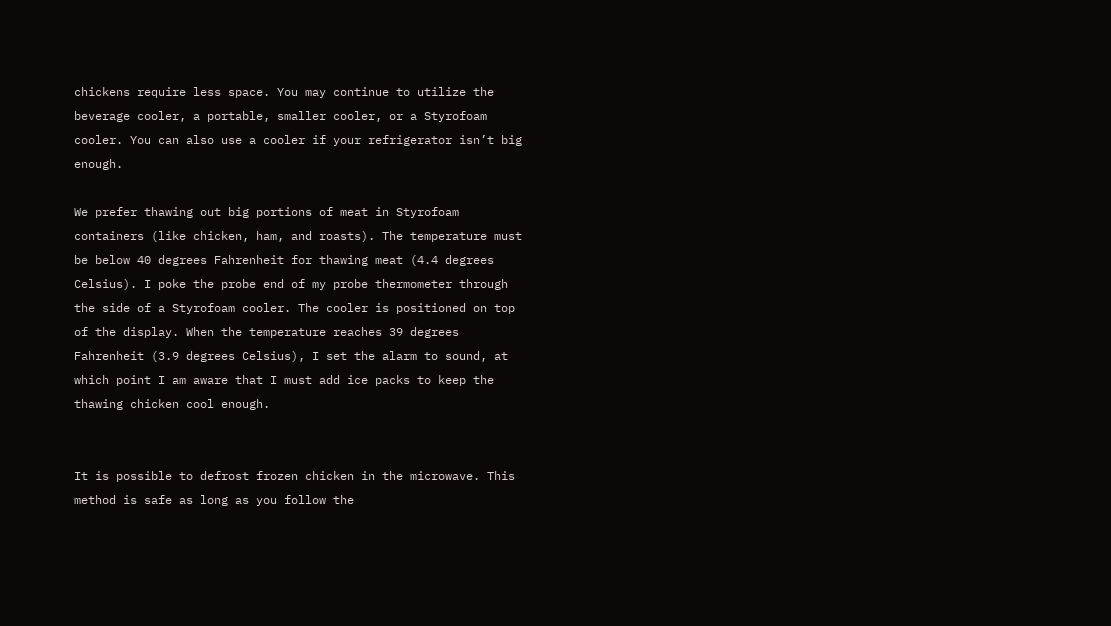chickens require less space. You may continue to utilize the beverage cooler, a portable, smaller cooler, or a Styrofoam cooler. You can also use a cooler if your refrigerator isn’t big enough.

We prefer thawing out big portions of meat in Styrofoam containers (like chicken, ham, and roasts). The temperature must be below 40 degrees Fahrenheit for thawing meat (4.4 degrees Celsius). I poke the probe end of my probe thermometer through the side of a Styrofoam cooler. The cooler is positioned on top of the display. When the temperature reaches 39 degrees Fahrenheit (3.9 degrees Celsius), I set the alarm to sound, at which point I am aware that I must add ice packs to keep the thawing chicken cool enough.


It is possible to defrost frozen chicken in the microwave. This method is safe as long as you follow the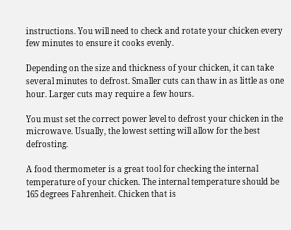instructions. You will need to check and rotate your chicken every few minutes to ensure it cooks evenly.

Depending on the size and thickness of your chicken, it can take several minutes to defrost. Smaller cuts can thaw in as little as one hour. Larger cuts may require a few hours.

You must set the correct power level to defrost your chicken in the microwave. Usually, the lowest setting will allow for the best defrosting.

A food thermometer is a great tool for checking the internal temperature of your chicken. The internal temperature should be 165 degrees Fahrenheit. Chicken that is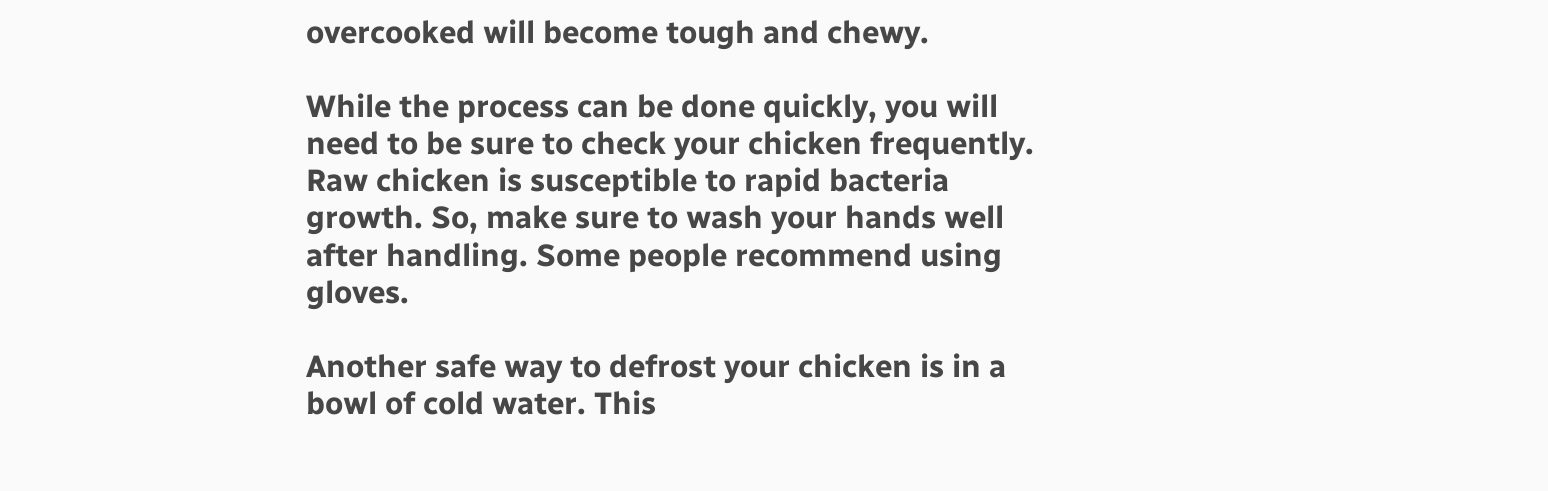overcooked will become tough and chewy.

While the process can be done quickly, you will need to be sure to check your chicken frequently. Raw chicken is susceptible to rapid bacteria growth. So, make sure to wash your hands well after handling. Some people recommend using gloves.

Another safe way to defrost your chicken is in a bowl of cold water. This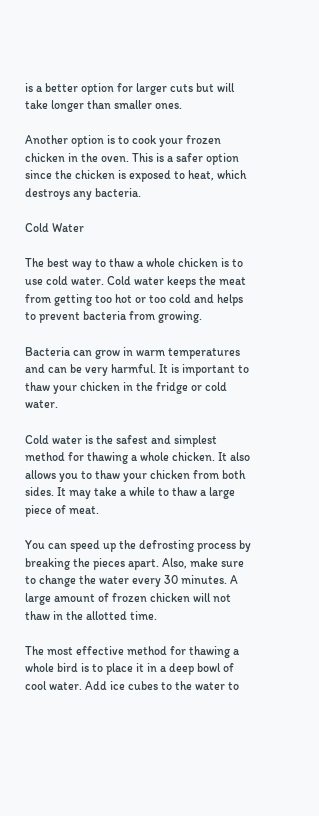is a better option for larger cuts but will take longer than smaller ones.

Another option is to cook your frozen chicken in the oven. This is a safer option since the chicken is exposed to heat, which destroys any bacteria.

Cold Water

The best way to thaw a whole chicken is to use cold water. Cold water keeps the meat from getting too hot or too cold and helps to prevent bacteria from growing.

Bacteria can grow in warm temperatures and can be very harmful. It is important to thaw your chicken in the fridge or cold water.

Cold water is the safest and simplest method for thawing a whole chicken. It also allows you to thaw your chicken from both sides. It may take a while to thaw a large piece of meat.

You can speed up the defrosting process by breaking the pieces apart. Also, make sure to change the water every 30 minutes. A large amount of frozen chicken will not thaw in the allotted time.

The most effective method for thawing a whole bird is to place it in a deep bowl of cool water. Add ice cubes to the water to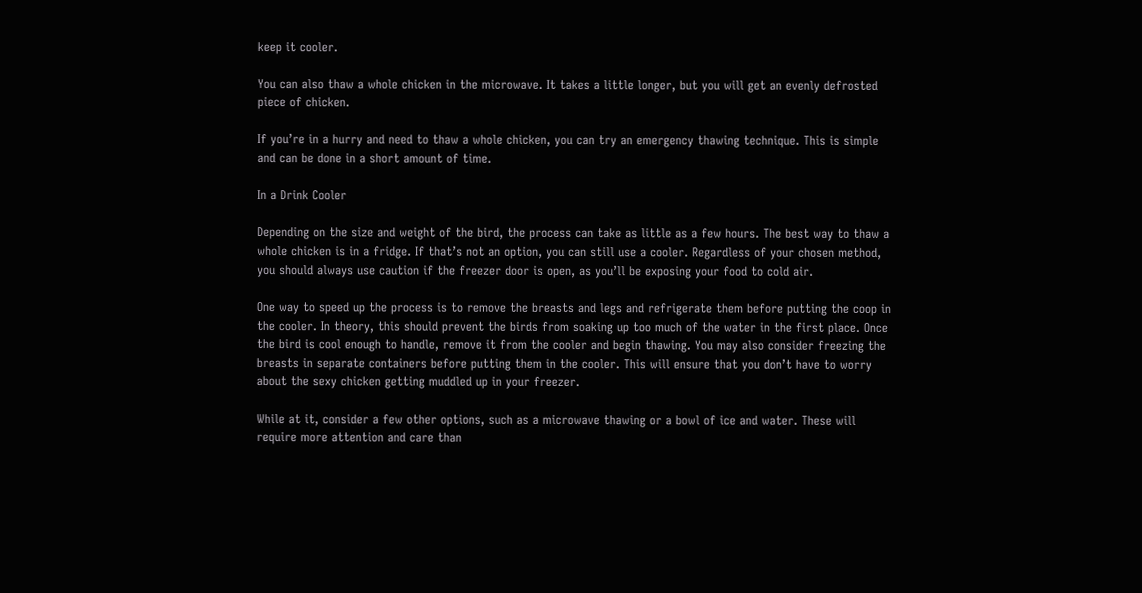keep it cooler.

You can also thaw a whole chicken in the microwave. It takes a little longer, but you will get an evenly defrosted piece of chicken.

If you’re in a hurry and need to thaw a whole chicken, you can try an emergency thawing technique. This is simple and can be done in a short amount of time.

In a Drink Cooler

Depending on the size and weight of the bird, the process can take as little as a few hours. The best way to thaw a whole chicken is in a fridge. If that’s not an option, you can still use a cooler. Regardless of your chosen method, you should always use caution if the freezer door is open, as you’ll be exposing your food to cold air.

One way to speed up the process is to remove the breasts and legs and refrigerate them before putting the coop in the cooler. In theory, this should prevent the birds from soaking up too much of the water in the first place. Once the bird is cool enough to handle, remove it from the cooler and begin thawing. You may also consider freezing the breasts in separate containers before putting them in the cooler. This will ensure that you don’t have to worry about the sexy chicken getting muddled up in your freezer.

While at it, consider a few other options, such as a microwave thawing or a bowl of ice and water. These will require more attention and care than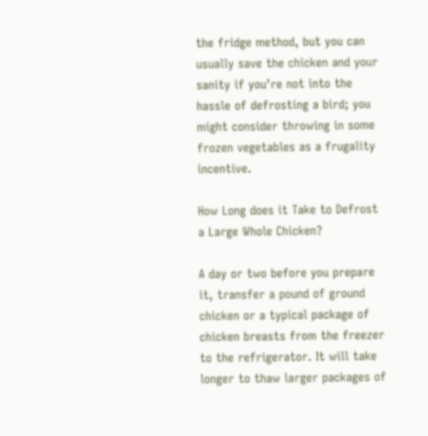the fridge method, but you can usually save the chicken and your sanity if you’re not into the hassle of defrosting a bird; you might consider throwing in some frozen vegetables as a frugality incentive.

How Long does it Take to Defrost a Large Whole Chicken?

A day or two before you prepare it, transfer a pound of ground chicken or a typical package of chicken breasts from the freezer to the refrigerator. It will take longer to thaw larger packages of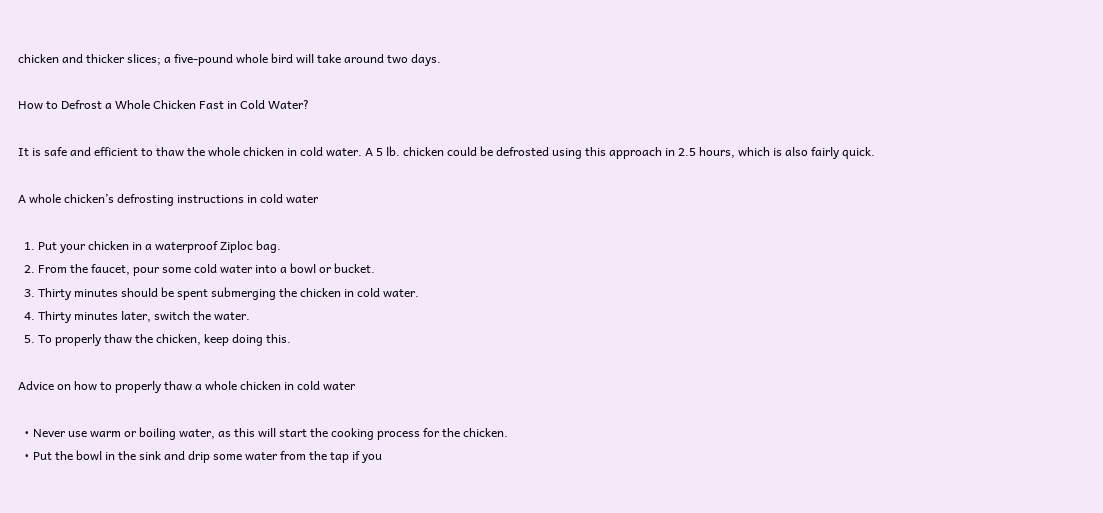chicken and thicker slices; a five-pound whole bird will take around two days.

How to Defrost a Whole Chicken Fast in Cold Water?

It is safe and efficient to thaw the whole chicken in cold water. A 5 lb. chicken could be defrosted using this approach in 2.5 hours, which is also fairly quick.

A whole chicken’s defrosting instructions in cold water

  1. Put your chicken in a waterproof Ziploc bag.
  2. From the faucet, pour some cold water into a bowl or bucket.
  3. Thirty minutes should be spent submerging the chicken in cold water.
  4. Thirty minutes later, switch the water.
  5. To properly thaw the chicken, keep doing this.

Advice on how to properly thaw a whole chicken in cold water

  • Never use warm or boiling water, as this will start the cooking process for the chicken.
  • Put the bowl in the sink and drip some water from the tap if you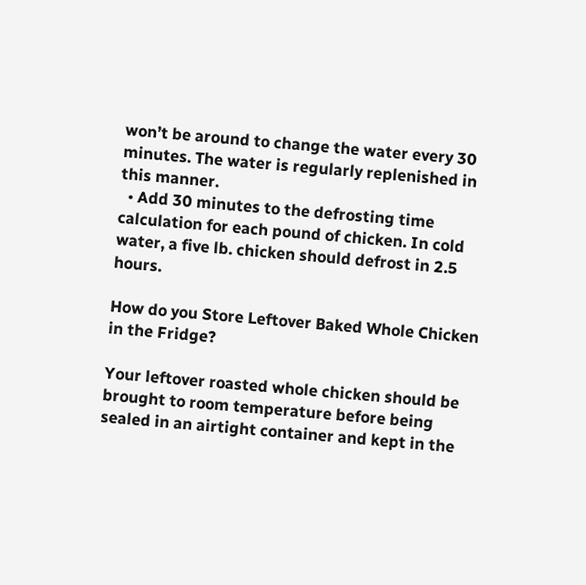won’t be around to change the water every 30 minutes. The water is regularly replenished in this manner.
  • Add 30 minutes to the defrosting time calculation for each pound of chicken. In cold water, a five lb. chicken should defrost in 2.5 hours.

How do you Store Leftover Baked Whole Chicken in the Fridge?

Your leftover roasted whole chicken should be brought to room temperature before being sealed in an airtight container and kept in the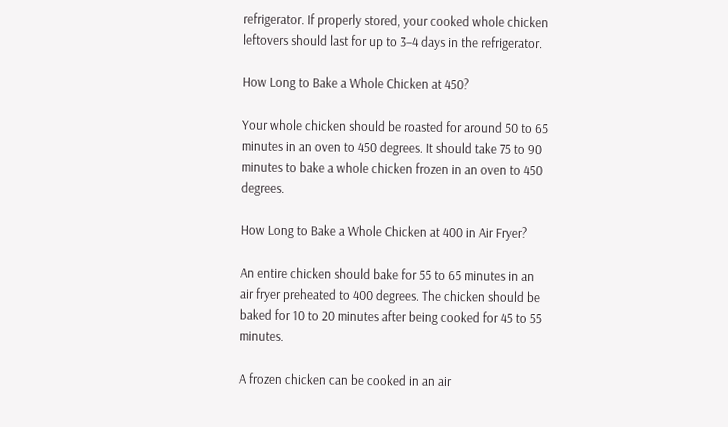refrigerator. If properly stored, your cooked whole chicken leftovers should last for up to 3–4 days in the refrigerator.

How Long to Bake a Whole Chicken at 450?

Your whole chicken should be roasted for around 50 to 65 minutes in an oven to 450 degrees. It should take 75 to 90 minutes to bake a whole chicken frozen in an oven to 450 degrees.

How Long to Bake a Whole Chicken at 400 in Air Fryer?

An entire chicken should bake for 55 to 65 minutes in an air fryer preheated to 400 degrees. The chicken should be baked for 10 to 20 minutes after being cooked for 45 to 55 minutes.

A frozen chicken can be cooked in an air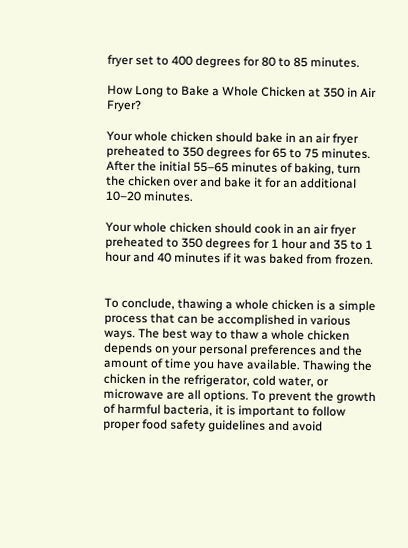fryer set to 400 degrees for 80 to 85 minutes.

How Long to Bake a Whole Chicken at 350 in Air Fryer?

Your whole chicken should bake in an air fryer preheated to 350 degrees for 65 to 75 minutes. After the initial 55–65 minutes of baking, turn the chicken over and bake it for an additional 10–20 minutes.

Your whole chicken should cook in an air fryer preheated to 350 degrees for 1 hour and 35 to 1 hour and 40 minutes if it was baked from frozen.


To conclude, thawing a whole chicken is a simple process that can be accomplished in various ways. The best way to thaw a whole chicken depends on your personal preferences and the amount of time you have available. Thawing the chicken in the refrigerator, cold water, or microwave are all options. To prevent the growth of harmful bacteria, it is important to follow proper food safety guidelines and avoid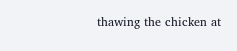thawing the chicken at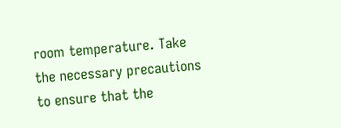room temperature. Take the necessary precautions to ensure that the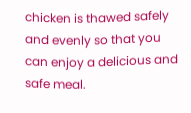chicken is thawed safely and evenly so that you can enjoy a delicious and safe meal.